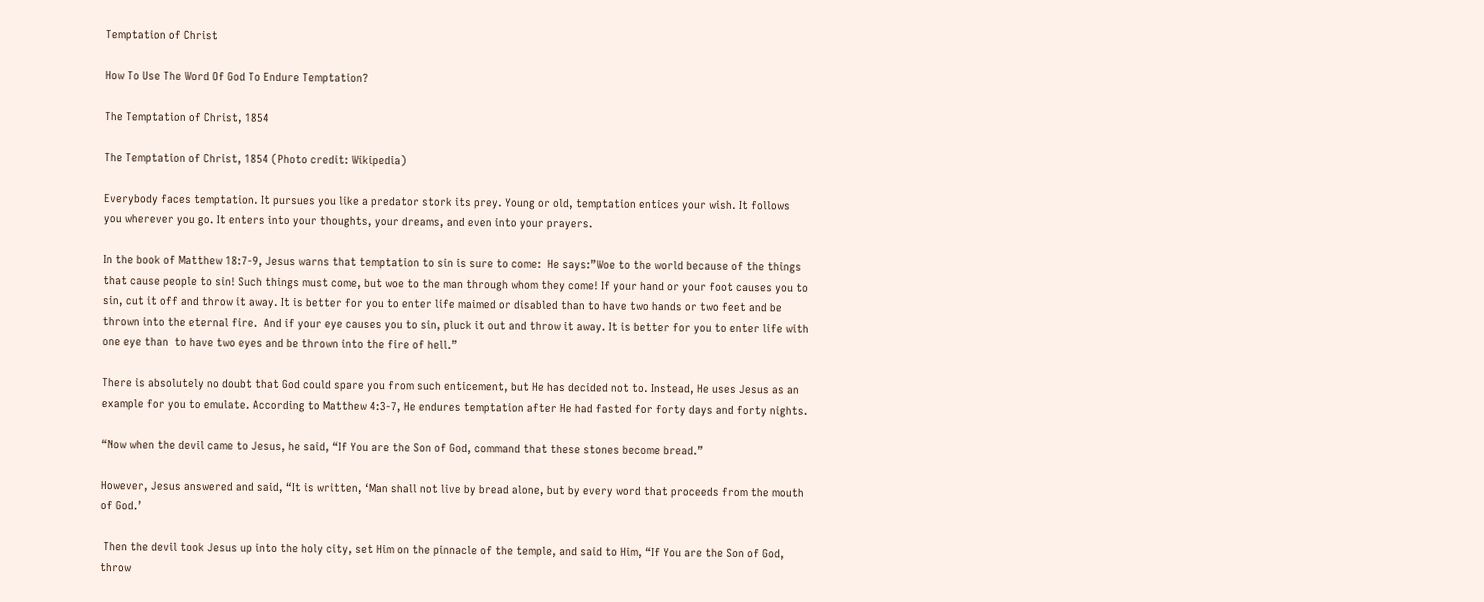Temptation of Christ

How To Use The Word Of God To Endure Temptation?

The Temptation of Christ, 1854

The Temptation of Christ, 1854 (Photo credit: Wikipedia)

Everybody faces temptation. It pursues you like a predator stork its prey. Young or old, temptation entices your wish. It follows you wherever you go. It enters into your thoughts, your dreams, and even into your prayers.

In the book of Matthew 18:7-9, Jesus warns that temptation to sin is sure to come:  He says:”Woe to the world because of the things that cause people to sin! Such things must come, but woe to the man through whom they come! If your hand or your foot causes you to sin, cut it off and throw it away. It is better for you to enter life maimed or disabled than to have two hands or two feet and be thrown into the eternal fire.  And if your eye causes you to sin, pluck it out and throw it away. It is better for you to enter life with one eye than  to have two eyes and be thrown into the fire of hell.”

There is absolutely no doubt that God could spare you from such enticement, but He has decided not to. Instead, He uses Jesus as an example for you to emulate. According to Matthew 4:3-7, He endures temptation after He had fasted for forty days and forty nights.

“Now when the devil came to Jesus, he said, “If You are the Son of God, command that these stones become bread.”

However, Jesus answered and said, “It is written, ‘Man shall not live by bread alone, but by every word that proceeds from the mouth of God.’

 Then the devil took Jesus up into the holy city, set Him on the pinnacle of the temple, and said to Him, “If You are the Son of God, throw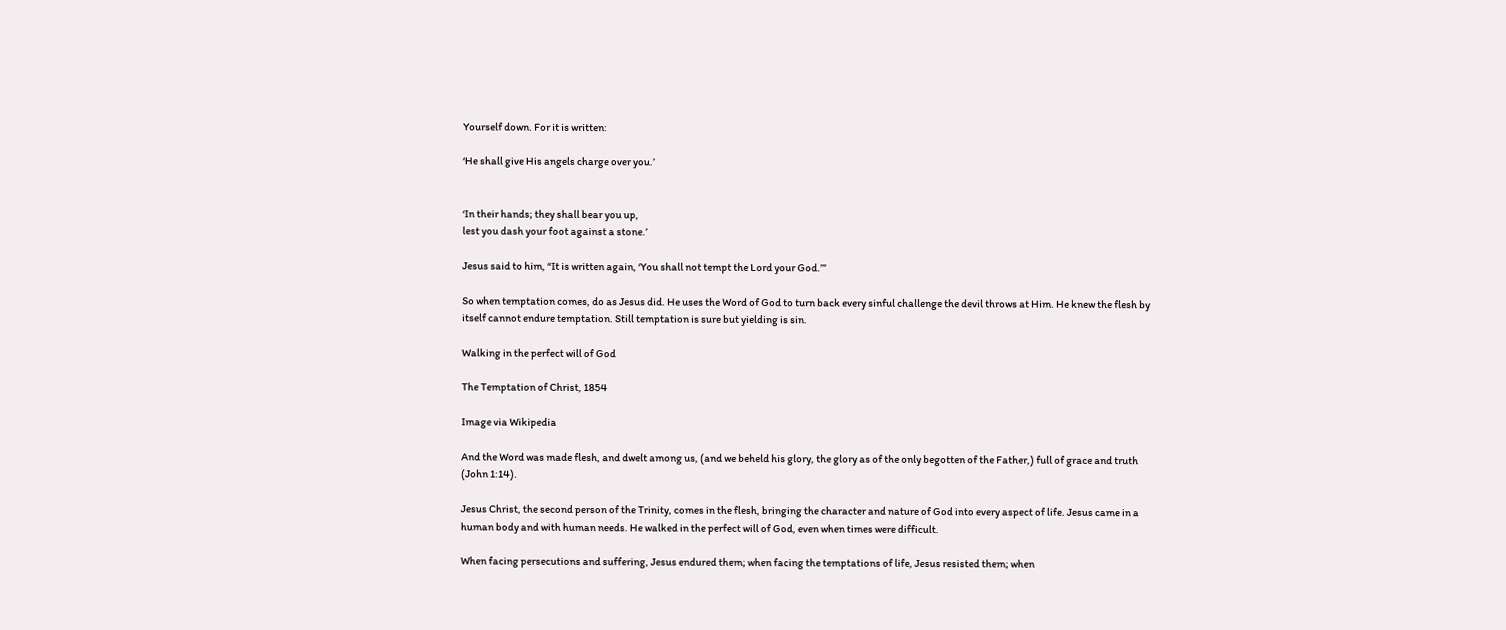Yourself down. For it is written:

‘He shall give His angels charge over you.’


‘In their hands; they shall bear you up,
lest you dash your foot against a stone.’

Jesus said to him, “It is written again, ‘You shall not tempt the Lord your God.’”

So when temptation comes, do as Jesus did. He uses the Word of God to turn back every sinful challenge the devil throws at Him. He knew the flesh by itself cannot endure temptation. Still temptation is sure but yielding is sin.

Walking in the perfect will of God

The Temptation of Christ, 1854

Image via Wikipedia

And the Word was made flesh, and dwelt among us, (and we beheld his glory, the glory as of the only begotten of the Father,) full of grace and truth (John 1:14).

Jesus Christ, the second person of the Trinity, comes in the flesh, bringing the character and nature of God into every aspect of life. Jesus came in a human body and with human needs. He walked in the perfect will of God, even when times were difficult.

When facing persecutions and suffering, Jesus endured them; when facing the temptations of life, Jesus resisted them; when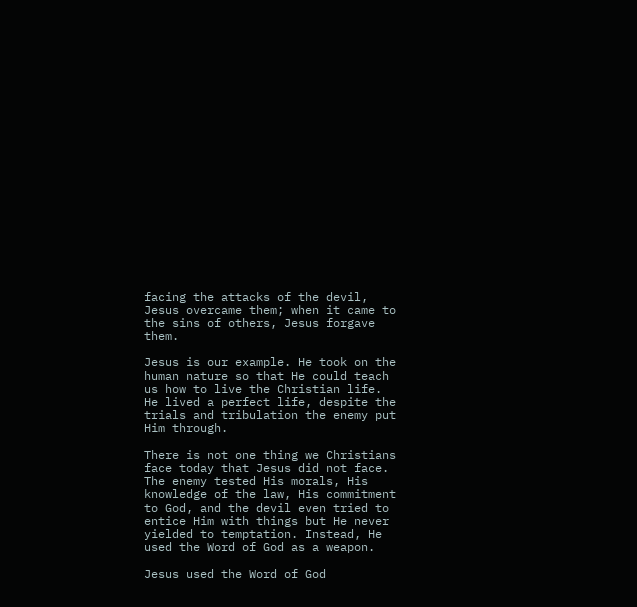facing the attacks of the devil, Jesus overcame them; when it came to the sins of others, Jesus forgave them.

Jesus is our example. He took on the human nature so that He could teach us how to live the Christian life. He lived a perfect life, despite the trials and tribulation the enemy put Him through.

There is not one thing we Christians face today that Jesus did not face. The enemy tested His morals, His knowledge of the law, His commitment to God, and the devil even tried to entice Him with things but He never yielded to temptation. Instead, He used the Word of God as a weapon.

Jesus used the Word of God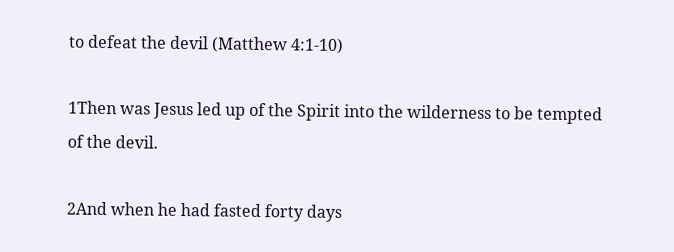to defeat the devil (Matthew 4:1-10)

1Then was Jesus led up of the Spirit into the wilderness to be tempted of the devil.

2And when he had fasted forty days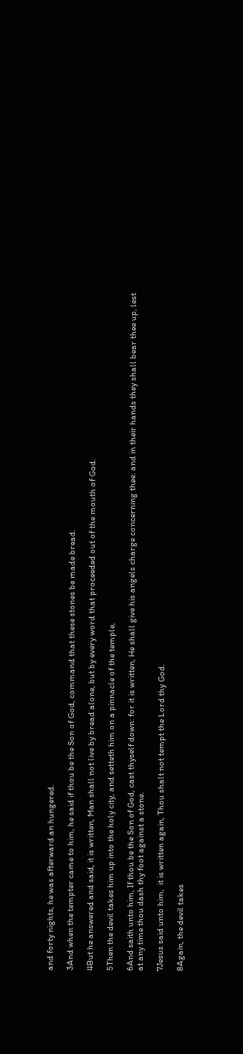and forty nights, he was afterward an hungered.

3And when the tempter came to him, he said if thou be the Son of God, command that these stones be made bread.

4But he answered and said, it is written, Man shall not live by bread alone, but by every word that proceeded out of the mouth of God.

5Then the devil takes him up into the holy city, and setteth him on a pinnacle of the temple,

6And saith unto him, If thou be the Son of God, cast thyself down: for it is written, He shall give his angels charge concerning thee: and in their hands they shall bear thee up, lest at any time thou dash thy foot against a stone.

7Jesus said unto him,  it is written again, Thou shalt not tempt the Lord thy God.

8Again, the devil takes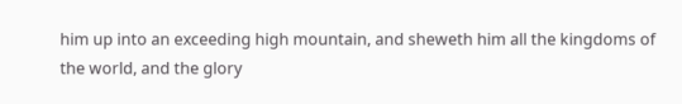him up into an exceeding high mountain, and sheweth him all the kingdoms of the world, and the glory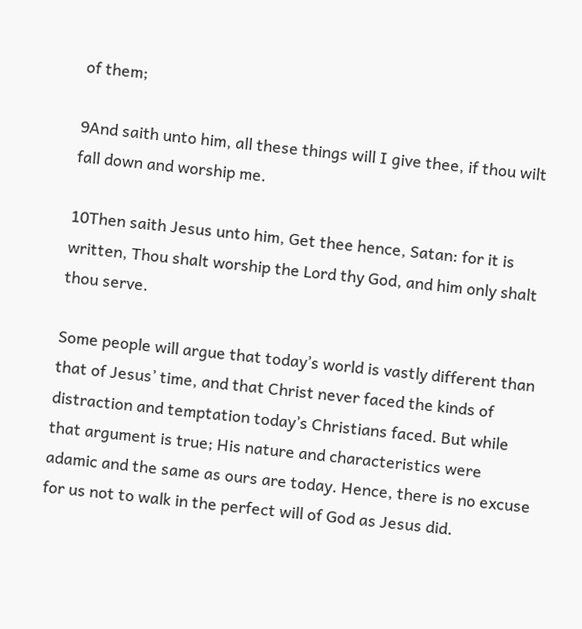of them;

9And saith unto him, all these things will I give thee, if thou wilt fall down and worship me.

10Then saith Jesus unto him, Get thee hence, Satan: for it is written, Thou shalt worship the Lord thy God, and him only shalt thou serve.

Some people will argue that today’s world is vastly different than that of Jesus’ time, and that Christ never faced the kinds of distraction and temptation today’s Christians faced. But while that argument is true; His nature and characteristics were adamic and the same as ours are today. Hence, there is no excuse for us not to walk in the perfect will of God as Jesus did.